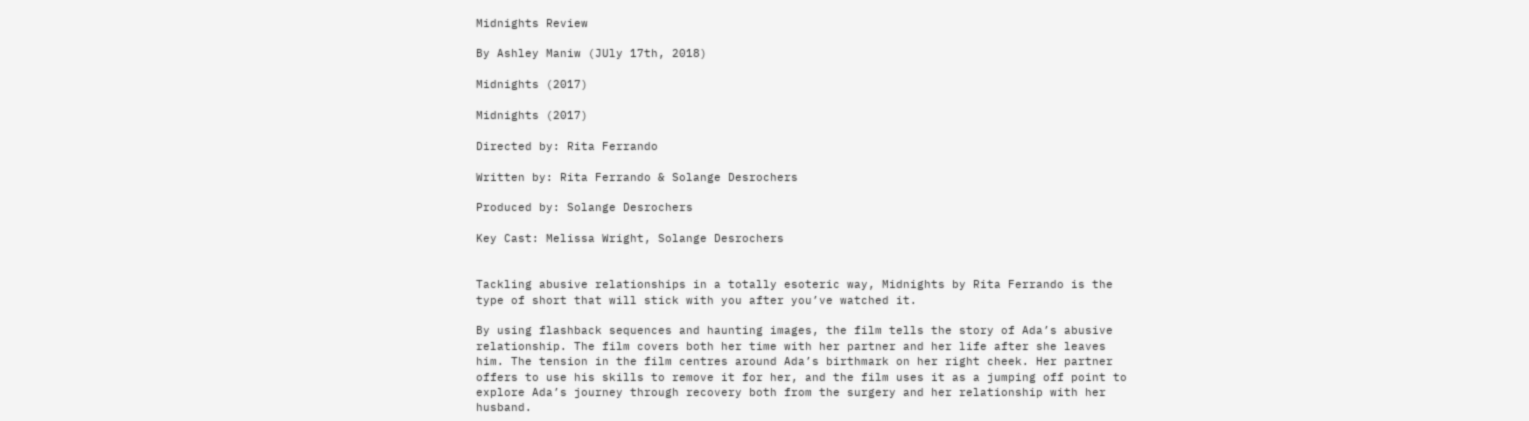Midnights Review

By Ashley Maniw (JUly 17th, 2018)

Midnights (2017)

Midnights (2017)

Directed by: Rita Ferrando

Written by: Rita Ferrando & Solange Desrochers

Produced by: Solange Desrochers

Key Cast: Melissa Wright, Solange Desrochers


Tackling abusive relationships in a totally esoteric way, Midnights by Rita Ferrando is the type of short that will stick with you after you’ve watched it.

By using flashback sequences and haunting images, the film tells the story of Ada’s abusive relationship. The film covers both her time with her partner and her life after she leaves him. The tension in the film centres around Ada’s birthmark on her right cheek. Her partner offers to use his skills to remove it for her, and the film uses it as a jumping off point to explore Ada’s journey through recovery both from the surgery and her relationship with her husband.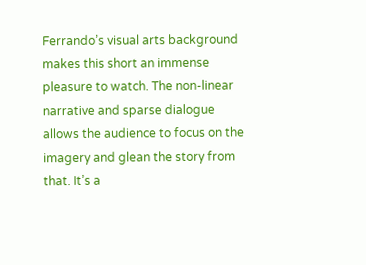Ferrando’s visual arts background makes this short an immense pleasure to watch. The non-linear narrative and sparse dialogue allows the audience to focus on the imagery and glean the story from that. It’s a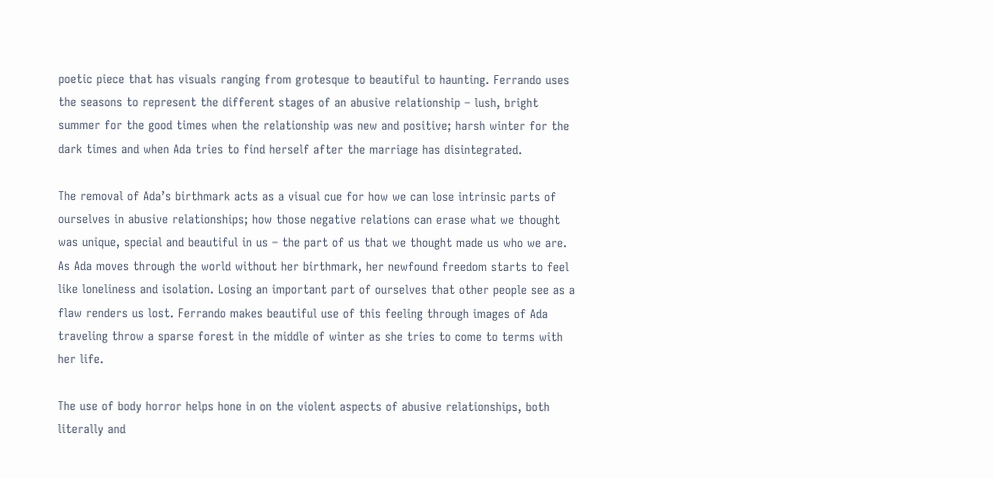poetic piece that has visuals ranging from grotesque to beautiful to haunting. Ferrando uses the seasons to represent the different stages of an abusive relationship – lush, bright summer for the good times when the relationship was new and positive; harsh winter for the dark times and when Ada tries to find herself after the marriage has disintegrated.

The removal of Ada’s birthmark acts as a visual cue for how we can lose intrinsic parts of ourselves in abusive relationships; how those negative relations can erase what we thought was unique, special and beautiful in us – the part of us that we thought made us who we are. As Ada moves through the world without her birthmark, her newfound freedom starts to feel like loneliness and isolation. Losing an important part of ourselves that other people see as a flaw renders us lost. Ferrando makes beautiful use of this feeling through images of Ada traveling throw a sparse forest in the middle of winter as she tries to come to terms with her life.

The use of body horror helps hone in on the violent aspects of abusive relationships, both literally and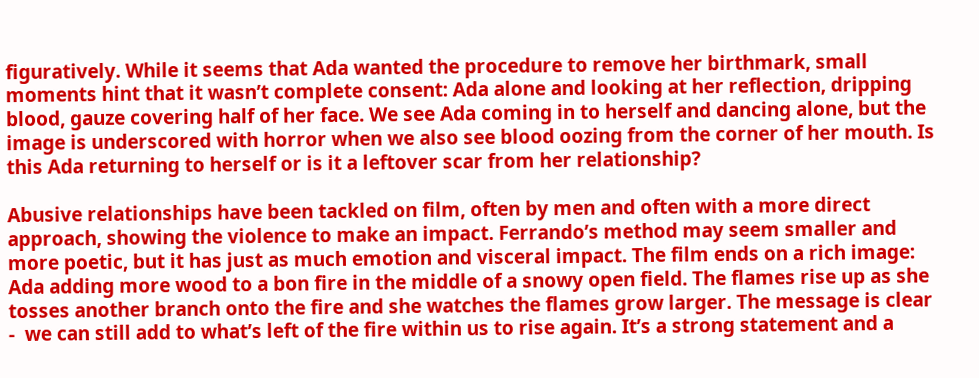figuratively. While it seems that Ada wanted the procedure to remove her birthmark, small moments hint that it wasn’t complete consent: Ada alone and looking at her reflection, dripping blood, gauze covering half of her face. We see Ada coming in to herself and dancing alone, but the image is underscored with horror when we also see blood oozing from the corner of her mouth. Is this Ada returning to herself or is it a leftover scar from her relationship?

Abusive relationships have been tackled on film, often by men and often with a more direct approach, showing the violence to make an impact. Ferrando’s method may seem smaller and more poetic, but it has just as much emotion and visceral impact. The film ends on a rich image: Ada adding more wood to a bon fire in the middle of a snowy open field. The flames rise up as she tosses another branch onto the fire and she watches the flames grow larger. The message is clear -  we can still add to what’s left of the fire within us to rise again. It’s a strong statement and a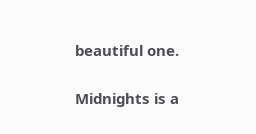beautiful one.

Midnights is a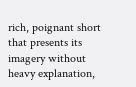rich, poignant short that presents its imagery without heavy explanation,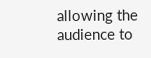allowing the audience to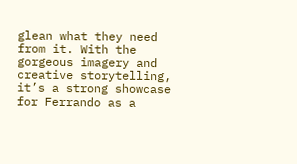glean what they need from it. With the gorgeous imagery and creative storytelling, it’s a strong showcase for Ferrando as a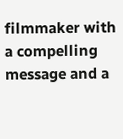filmmaker with a compelling message and a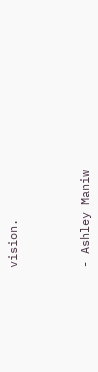vision.



- Ashley Maniw